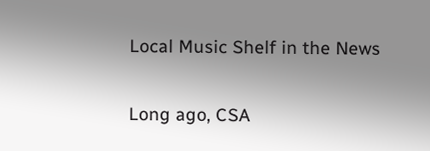Local Music Shelf in the News

Long ago, CSA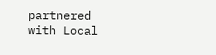partnered with Local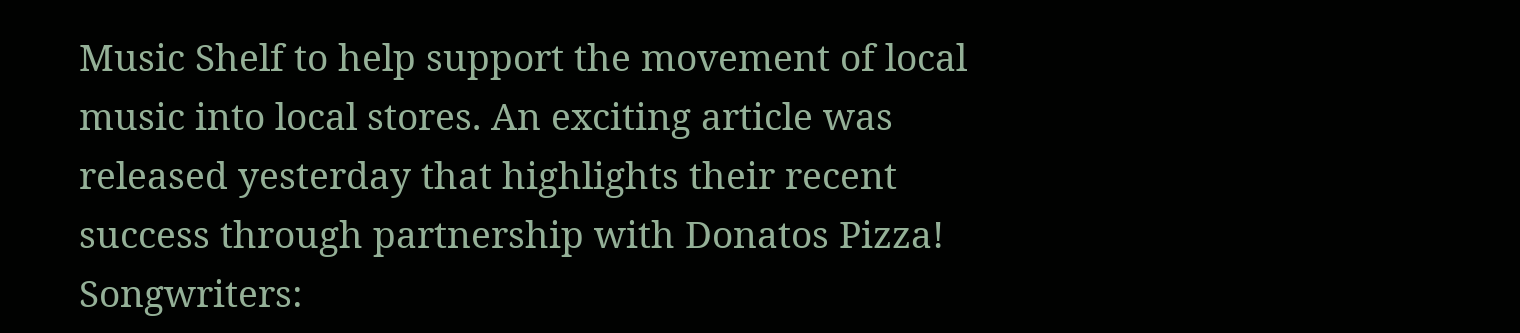Music Shelf to help support the movement of local music into local stores. An exciting article was released yesterday that highlights their recent success through partnership with Donatos Pizza! Songwriters: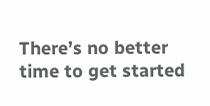There’s no better time to get started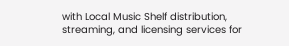with Local Music Shelf distribution, streaming, and licensing services for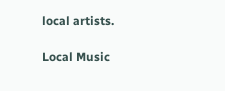local artists.

Local Music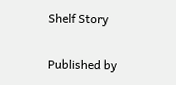Shelf Story

Published by